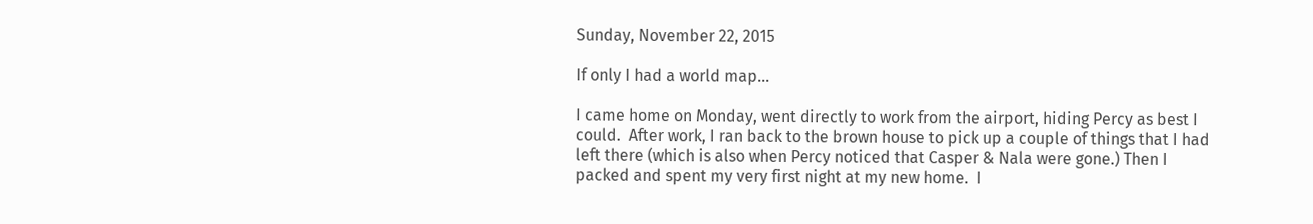Sunday, November 22, 2015

If only I had a world map...

I came home on Monday, went directly to work from the airport, hiding Percy as best I could.  After work, I ran back to the brown house to pick up a couple of things that I had left there (which is also when Percy noticed that Casper & Nala were gone.) Then I packed and spent my very first night at my new home.  I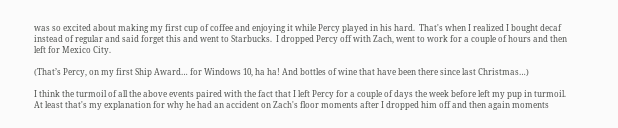was so excited about making my first cup of coffee and enjoying it while Percy played in his hard.  That's when I realized I bought decaf instead of regular and said forget this and went to Starbucks.  I dropped Percy off with Zach, went to work for a couple of hours and then left for Mexico City.

(That’s Percy, on my first Ship Award… for Windows 10, ha ha! And bottles of wine that have been there since last Christmas…)

I think the turmoil of all the above events paired with the fact that I left Percy for a couple of days the week before left my pup in turmoil.  At least that's my explanation for why he had an accident on Zach's floor moments after I dropped him off and then again moments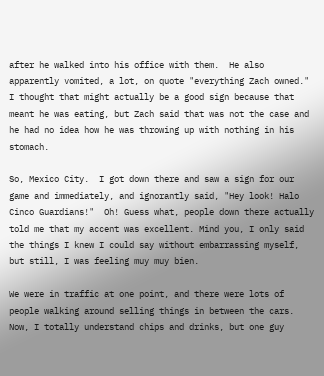after he walked into his office with them.  He also apparently vomited, a lot, on quote "everything Zach owned."  I thought that might actually be a good sign because that meant he was eating, but Zach said that was not the case and he had no idea how he was throwing up with nothing in his stomach.

So, Mexico City.  I got down there and saw a sign for our game and immediately, and ignorantly said, "Hey look! Halo Cinco Guardians!"  Oh! Guess what, people down there actually told me that my accent was excellent. Mind you, I only said the things I knew I could say without embarrassing myself, but still, I was feeling muy muy bien.

We were in traffic at one point, and there were lots of people walking around selling things in between the cars.  Now, I totally understand chips and drinks, but one guy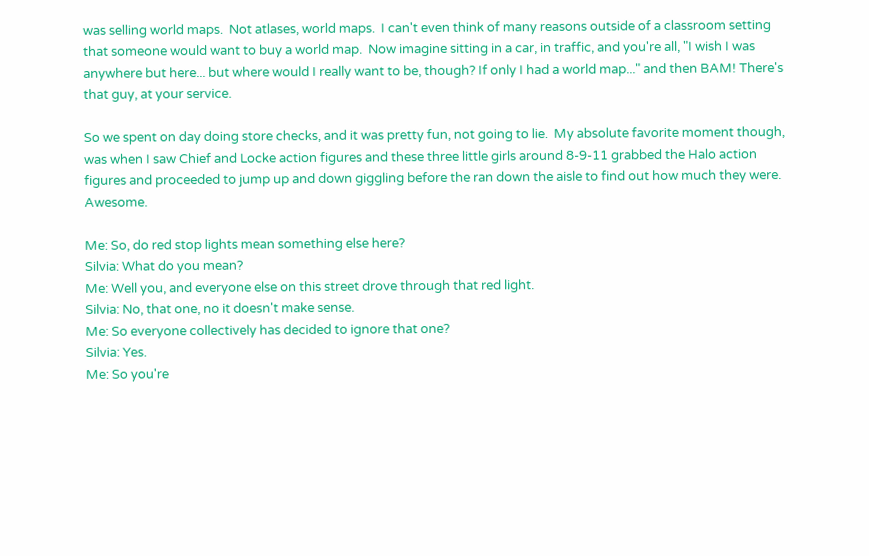was selling world maps.  Not atlases, world maps.  I can't even think of many reasons outside of a classroom setting that someone would want to buy a world map.  Now imagine sitting in a car, in traffic, and you're all, "I wish I was anywhere but here... but where would I really want to be, though? If only I had a world map..." and then BAM! There's that guy, at your service.

So we spent on day doing store checks, and it was pretty fun, not going to lie.  My absolute favorite moment though, was when I saw Chief and Locke action figures and these three little girls around 8-9-11 grabbed the Halo action figures and proceeded to jump up and down giggling before the ran down the aisle to find out how much they were.  Awesome.

Me: So, do red stop lights mean something else here?
Silvia: What do you mean?
Me: Well you, and everyone else on this street drove through that red light.
Silvia: No, that one, no it doesn't make sense.
Me: So everyone collectively has decided to ignore that one?
Silvia: Yes.
Me: So you're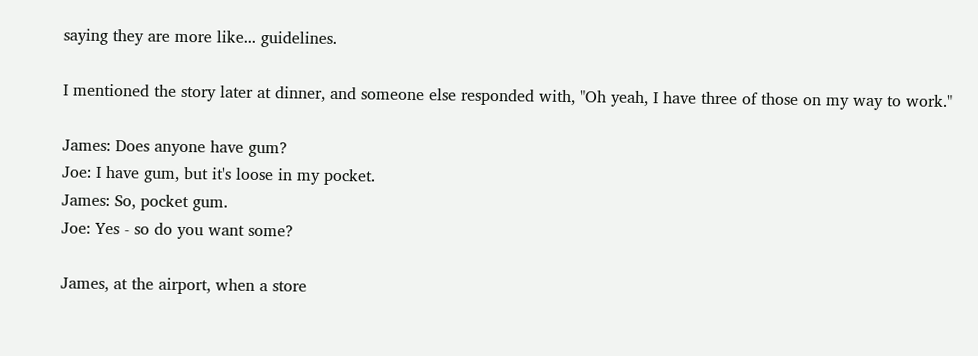saying they are more like... guidelines.

I mentioned the story later at dinner, and someone else responded with, "Oh yeah, I have three of those on my way to work."

James: Does anyone have gum?
Joe: I have gum, but it's loose in my pocket.
James: So, pocket gum.
Joe: Yes - so do you want some?

James, at the airport, when a store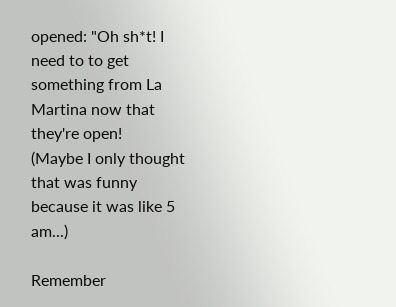opened: "Oh sh*t! I need to to get something from La Martina now that they're open!
(Maybe I only thought that was funny because it was like 5 am...)

Remember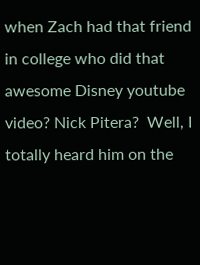when Zach had that friend in college who did that awesome Disney youtube video? Nick Pitera?  Well, I totally heard him on the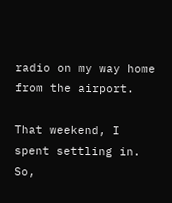radio on my way home from the airport.

That weekend, I spent settling in.   So,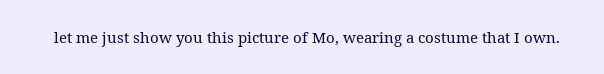let me just show you this picture of Mo, wearing a costume that I own.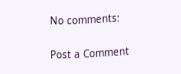No comments:

Post a Comment